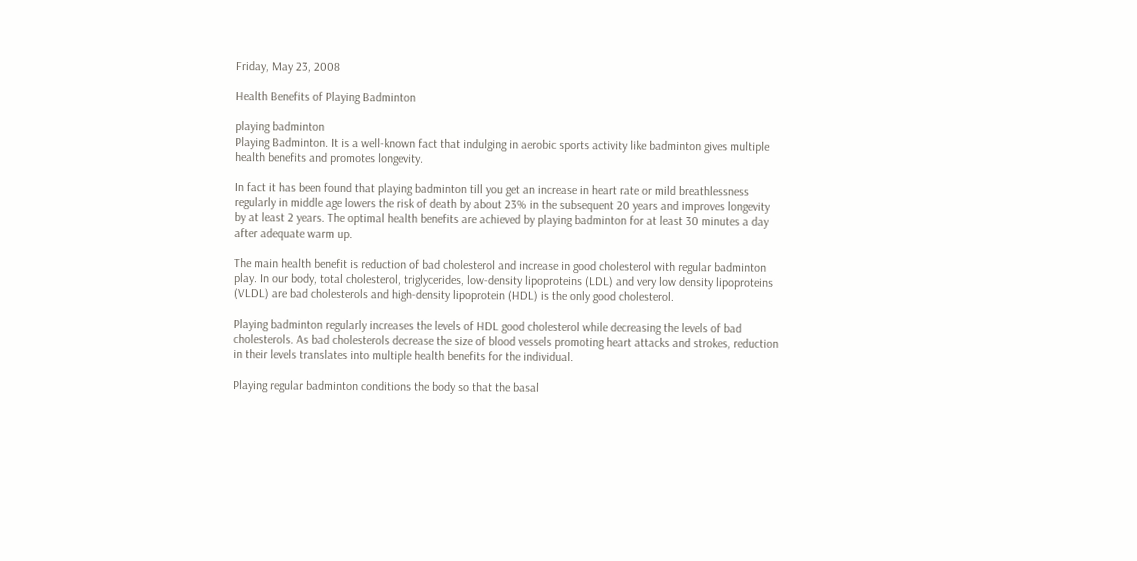Friday, May 23, 2008

Health Benefits of Playing Badminton

playing badminton
Playing Badminton. It is a well-known fact that indulging in aerobic sports activity like badminton gives multiple health benefits and promotes longevity.

In fact it has been found that playing badminton till you get an increase in heart rate or mild breathlessness regularly in middle age lowers the risk of death by about 23% in the subsequent 20 years and improves longevity by at least 2 years. The optimal health benefits are achieved by playing badminton for at least 30 minutes a day after adequate warm up.

The main health benefit is reduction of bad cholesterol and increase in good cholesterol with regular badminton play. In our body, total cholesterol, triglycerides, low-density lipoproteins (LDL) and very low density lipoproteins (VLDL) are bad cholesterols and high-density lipoprotein (HDL) is the only good cholesterol.

Playing badminton regularly increases the levels of HDL good cholesterol while decreasing the levels of bad cholesterols. As bad cholesterols decrease the size of blood vessels promoting heart attacks and strokes, reduction in their levels translates into multiple health benefits for the individual.

Playing regular badminton conditions the body so that the basal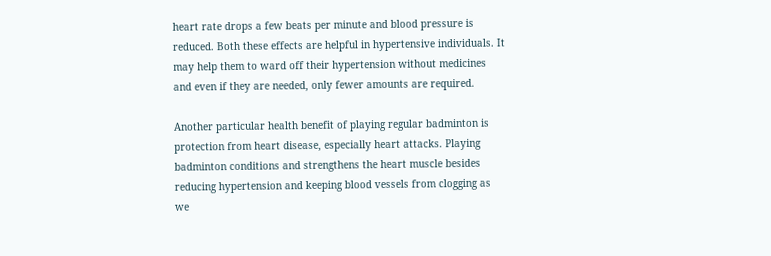heart rate drops a few beats per minute and blood pressure is reduced. Both these effects are helpful in hypertensive individuals. It may help them to ward off their hypertension without medicines and even if they are needed, only fewer amounts are required.

Another particular health benefit of playing regular badminton is protection from heart disease, especially heart attacks. Playing badminton conditions and strengthens the heart muscle besides reducing hypertension and keeping blood vessels from clogging as we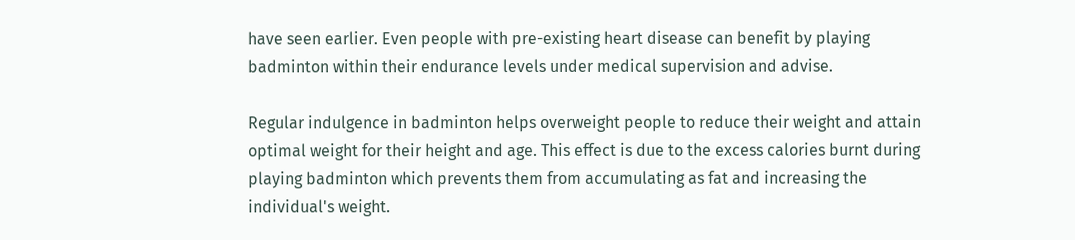have seen earlier. Even people with pre-existing heart disease can benefit by playing badminton within their endurance levels under medical supervision and advise.

Regular indulgence in badminton helps overweight people to reduce their weight and attain optimal weight for their height and age. This effect is due to the excess calories burnt during playing badminton which prevents them from accumulating as fat and increasing the individual's weight.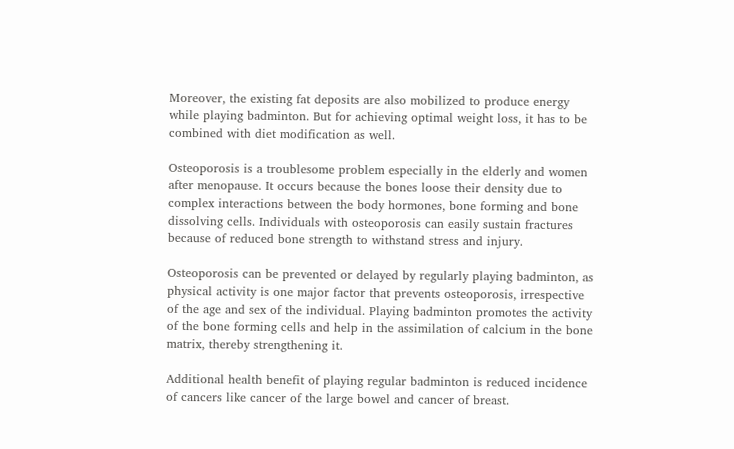Moreover, the existing fat deposits are also mobilized to produce energy while playing badminton. But for achieving optimal weight loss, it has to be combined with diet modification as well.

Osteoporosis is a troublesome problem especially in the elderly and women after menopause. It occurs because the bones loose their density due to complex interactions between the body hormones, bone forming and bone dissolving cells. Individuals with osteoporosis can easily sustain fractures because of reduced bone strength to withstand stress and injury.

Osteoporosis can be prevented or delayed by regularly playing badminton, as physical activity is one major factor that prevents osteoporosis, irrespective of the age and sex of the individual. Playing badminton promotes the activity of the bone forming cells and help in the assimilation of calcium in the bone matrix, thereby strengthening it.

Additional health benefit of playing regular badminton is reduced incidence of cancers like cancer of the large bowel and cancer of breast.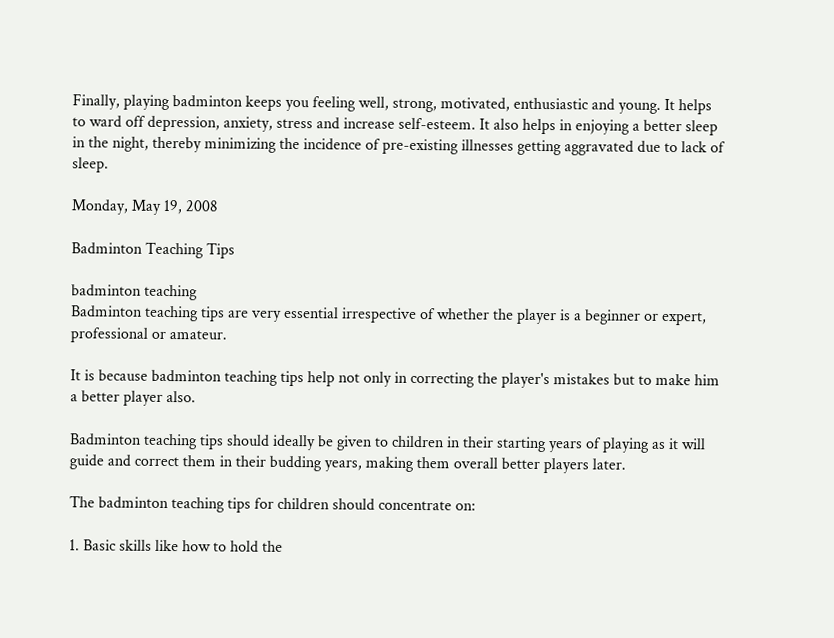Finally, playing badminton keeps you feeling well, strong, motivated, enthusiastic and young. It helps to ward off depression, anxiety, stress and increase self-esteem. It also helps in enjoying a better sleep in the night, thereby minimizing the incidence of pre-existing illnesses getting aggravated due to lack of sleep.

Monday, May 19, 2008

Badminton Teaching Tips

badminton teaching
Badminton teaching tips are very essential irrespective of whether the player is a beginner or expert, professional or amateur.

It is because badminton teaching tips help not only in correcting the player's mistakes but to make him a better player also.

Badminton teaching tips should ideally be given to children in their starting years of playing as it will guide and correct them in their budding years, making them overall better players later.

The badminton teaching tips for children should concentrate on:

1. Basic skills like how to hold the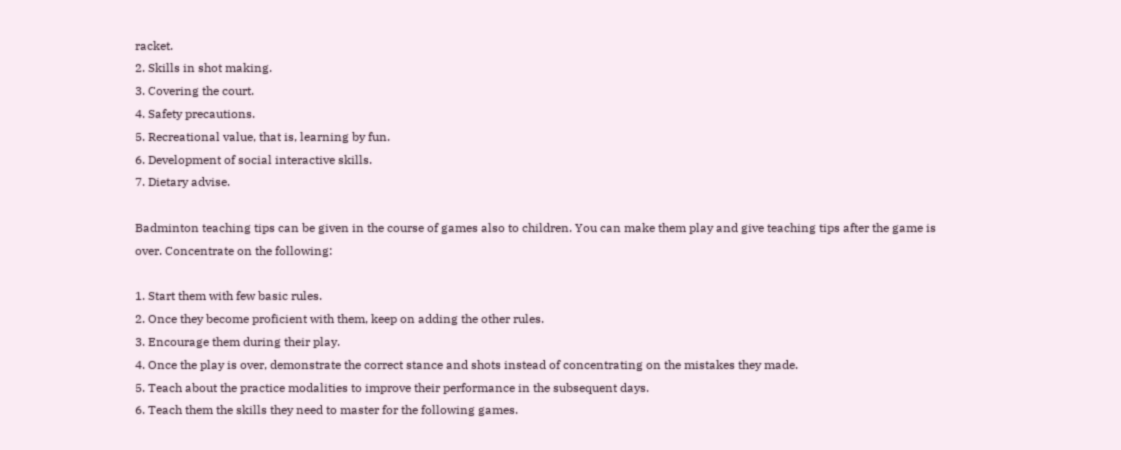racket.
2. Skills in shot making.
3. Covering the court.
4. Safety precautions.
5. Recreational value, that is, learning by fun.
6. Development of social interactive skills.
7. Dietary advise.

Badminton teaching tips can be given in the course of games also to children. You can make them play and give teaching tips after the game is over. Concentrate on the following:

1. Start them with few basic rules.
2. Once they become proficient with them, keep on adding the other rules.
3. Encourage them during their play.
4. Once the play is over, demonstrate the correct stance and shots instead of concentrating on the mistakes they made.
5. Teach about the practice modalities to improve their performance in the subsequent days.
6. Teach them the skills they need to master for the following games.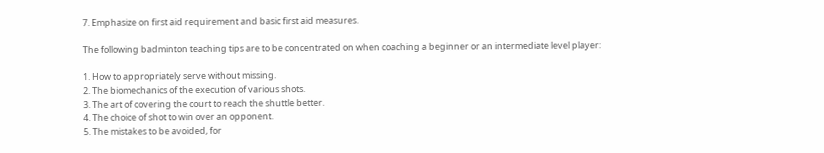7. Emphasize on first aid requirement and basic first aid measures.

The following badminton teaching tips are to be concentrated on when coaching a beginner or an intermediate level player:

1. How to appropriately serve without missing.
2. The biomechanics of the execution of various shots.
3. The art of covering the court to reach the shuttle better.
4. The choice of shot to win over an opponent.
5. The mistakes to be avoided, for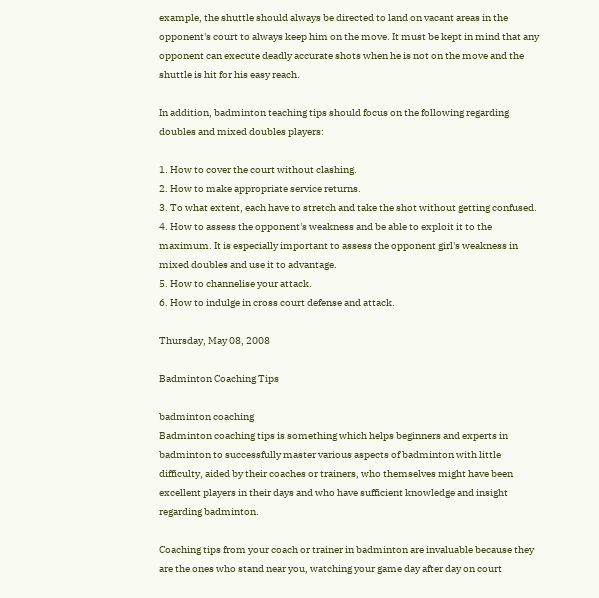example, the shuttle should always be directed to land on vacant areas in the opponent's court to always keep him on the move. It must be kept in mind that any opponent can execute deadly accurate shots when he is not on the move and the shuttle is hit for his easy reach.

In addition, badminton teaching tips should focus on the following regarding doubles and mixed doubles players:

1. How to cover the court without clashing.
2. How to make appropriate service returns.
3. To what extent, each have to stretch and take the shot without getting confused.
4. How to assess the opponent's weakness and be able to exploit it to the maximum. It is especially important to assess the opponent girl's weakness in mixed doubles and use it to advantage.
5. How to channelise your attack.
6. How to indulge in cross court defense and attack.

Thursday, May 08, 2008

Badminton Coaching Tips

badminton coaching
Badminton coaching tips is something which helps beginners and experts in badminton to successfully master various aspects of badminton with little difficulty, aided by their coaches or trainers, who themselves might have been excellent players in their days and who have sufficient knowledge and insight regarding badminton.

Coaching tips from your coach or trainer in badminton are invaluable because they are the ones who stand near you, watching your game day after day on court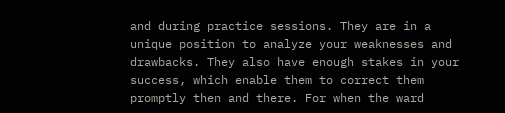and during practice sessions. They are in a unique position to analyze your weaknesses and drawbacks. They also have enough stakes in your success, which enable them to correct them promptly then and there. For when the ward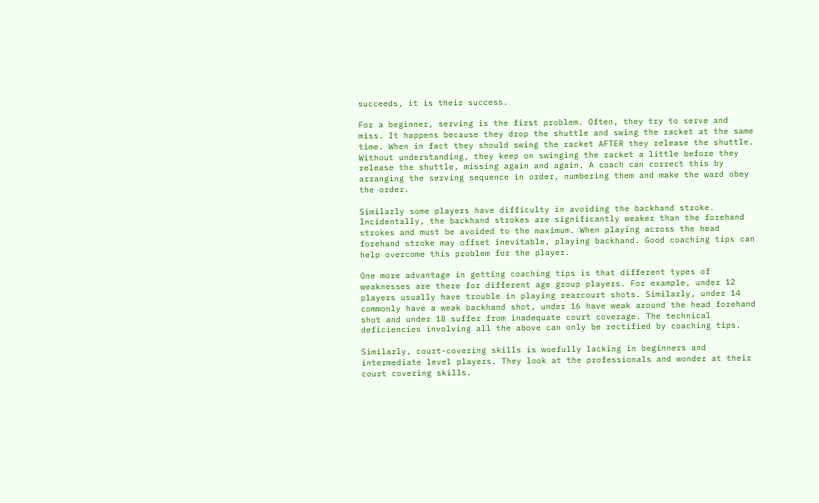succeeds, it is their success.

For a beginner, serving is the first problem. Often, they try to serve and miss. It happens because they drop the shuttle and swing the racket at the same time. When in fact they should swing the racket AFTER they release the shuttle. Without understanding, they keep on swinging the racket a little before they release the shuttle, missing again and again. A coach can correct this by arranging the serving sequence in order, numbering them and make the ward obey the order.

Similarly some players have difficulty in avoiding the backhand stroke. Incidentally, the backhand strokes are significantly weaker than the forehand strokes and must be avoided to the maximum. When playing across the head forehand stroke may offset inevitable, playing backhand. Good coaching tips can help overcome this problem for the player.

One more advantage in getting coaching tips is that different types of weaknesses are there for different age group players. For example, under 12 players usually have trouble in playing rearcourt shots. Similarly, under 14 commonly have a weak backhand shot, under 16 have weak around the head forehand shot and under 18 suffer from inadequate court coverage. The technical deficiencies involving all the above can only be rectified by coaching tips.

Similarly, court-covering skills is woefully lacking in beginners and intermediate level players. They look at the professionals and wonder at their court covering skills.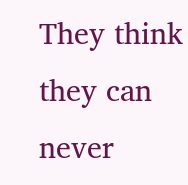They think they can never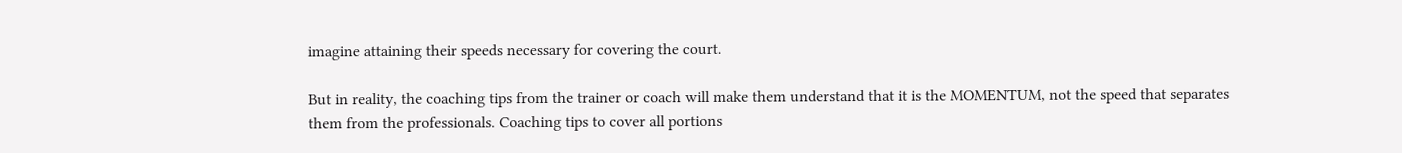imagine attaining their speeds necessary for covering the court.

But in reality, the coaching tips from the trainer or coach will make them understand that it is the MOMENTUM, not the speed that separates them from the professionals. Coaching tips to cover all portions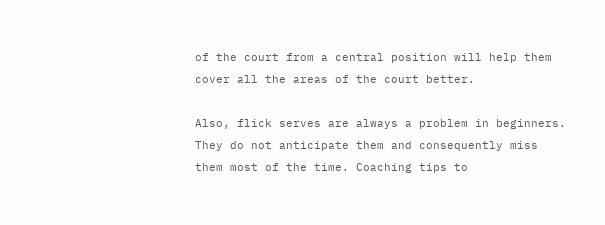of the court from a central position will help them cover all the areas of the court better.

Also, flick serves are always a problem in beginners. They do not anticipate them and consequently miss them most of the time. Coaching tips to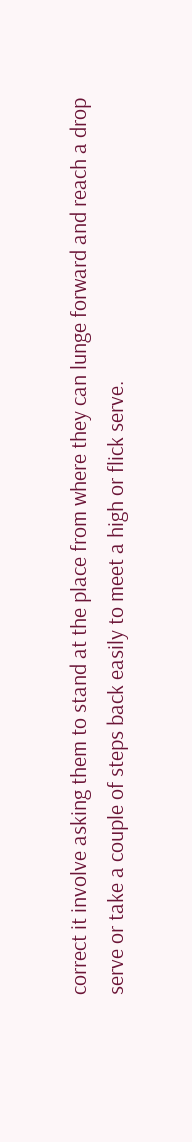correct it involve asking them to stand at the place from where they can lunge forward and reach a drop serve or take a couple of steps back easily to meet a high or flick serve.